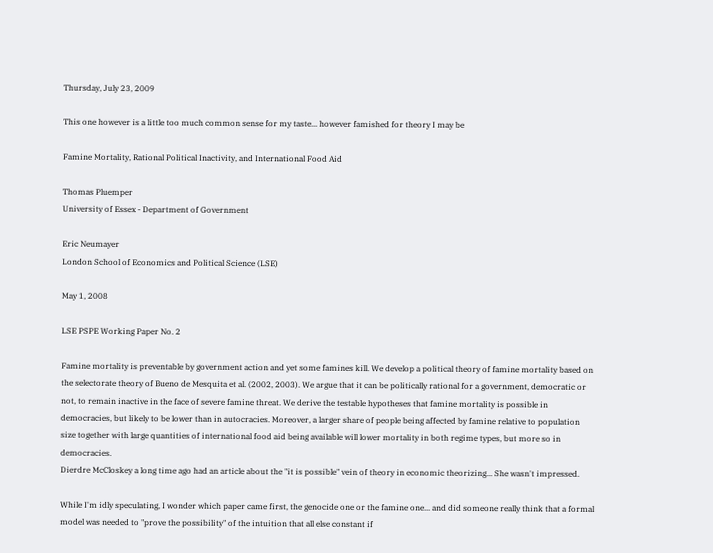Thursday, July 23, 2009

This one however is a little too much common sense for my taste... however famished for theory I may be

Famine Mortality, Rational Political Inactivity, and International Food Aid

Thomas Pluemper
University of Essex - Department of Government

Eric Neumayer
London School of Economics and Political Science (LSE)

May 1, 2008

LSE PSPE Working Paper No. 2

Famine mortality is preventable by government action and yet some famines kill. We develop a political theory of famine mortality based on the selectorate theory of Bueno de Mesquita et al. (2002, 2003). We argue that it can be politically rational for a government, democratic or not, to remain inactive in the face of severe famine threat. We derive the testable hypotheses that famine mortality is possible in democracies, but likely to be lower than in autocracies. Moreover, a larger share of people being affected by famine relative to population size together with large quantities of international food aid being available will lower mortality in both regime types, but more so in democracies.
Dierdre McCloskey a long time ago had an article about the "it is possible" vein of theory in economic theorizing... She wasn't impressed.

While I'm idly speculating, I wonder which paper came first, the genocide one or the famine one... and did someone really think that a formal model was needed to "prove the possibility" of the intuition that all else constant if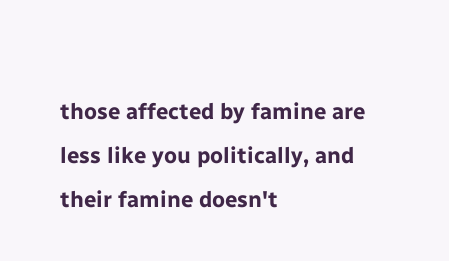those affected by famine are less like you politically, and their famine doesn't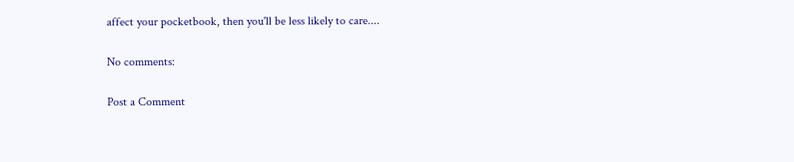affect your pocketbook, then you'll be less likely to care....

No comments:

Post a Comment